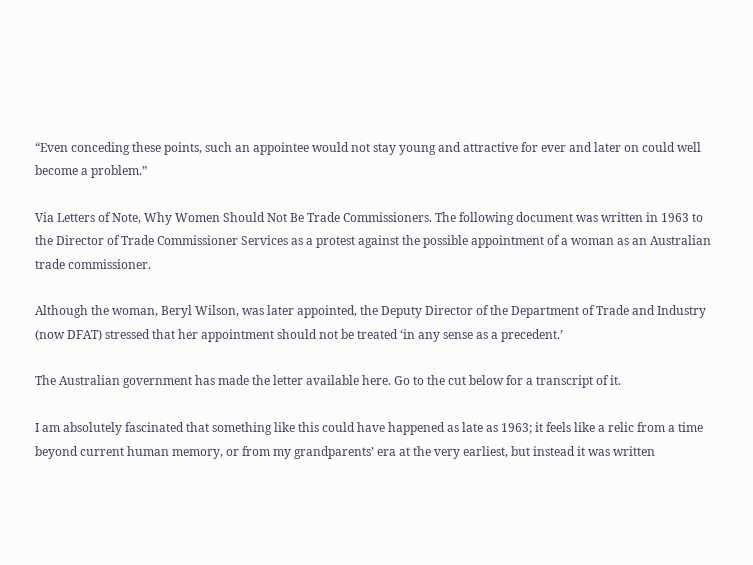“Even conceding these points, such an appointee would not stay young and attractive for ever and later on could well become a problem.”

Via Letters of Note, Why Women Should Not Be Trade Commissioners. The following document was written in 1963 to the Director of Trade Commissioner Services as a protest against the possible appointment of a woman as an Australian trade commissioner.

Although the woman, Beryl Wilson, was later appointed, the Deputy Director of the Department of Trade and Industry (now DFAT) stressed that her appointment should not be treated ‘in any sense as a precedent.’

The Australian government has made the letter available here. Go to the cut below for a transcript of it.

I am absolutely fascinated that something like this could have happened as late as 1963; it feels like a relic from a time beyond current human memory, or from my grandparents’ era at the very earliest, but instead it was written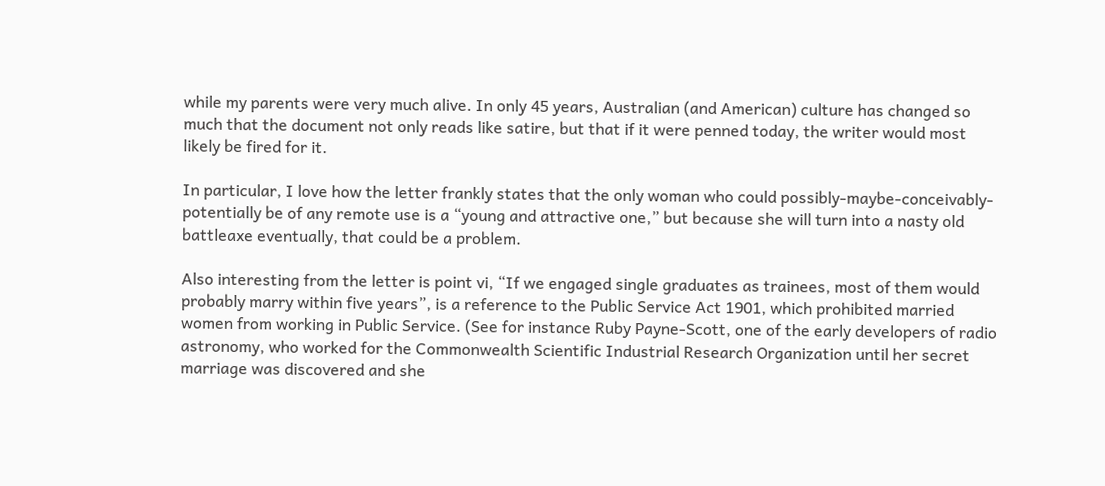while my parents were very much alive. In only 45 years, Australian (and American) culture has changed so much that the document not only reads like satire, but that if it were penned today, the writer would most likely be fired for it.

In particular, I love how the letter frankly states that the only woman who could possibly-maybe-conceivably-potentially be of any remote use is a “young and attractive one,” but because she will turn into a nasty old battleaxe eventually, that could be a problem.

Also interesting from the letter is point vi, “If we engaged single graduates as trainees, most of them would probably marry within five years”, is a reference to the Public Service Act 1901, which prohibited married women from working in Public Service. (See for instance Ruby Payne-Scott, one of the early developers of radio astronomy, who worked for the Commonwealth Scientific Industrial Research Organization until her secret marriage was discovered and she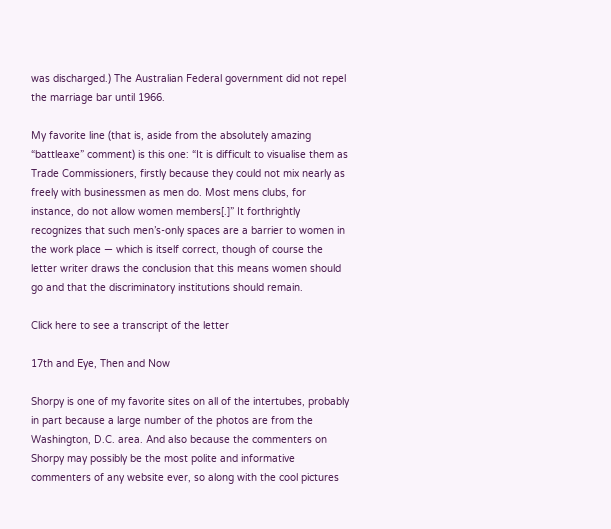was discharged.) The Australian Federal government did not repel the marriage bar until 1966.

My favorite line (that is, aside from the absolutely amazing “battleaxe” comment) is this one: “It is difficult to visualise them as Trade Commissioners, firstly because they could not mix nearly as freely with businessmen as men do. Most mens clubs, for instance, do not allow women members[.]” It forthrightly recognizes that such men’s-only spaces are a barrier to women in the work place — which is itself correct, though of course the letter writer draws the conclusion that this means women should go and that the discriminatory institutions should remain.

Click here to see a transcript of the letter

17th and Eye, Then and Now

Shorpy is one of my favorite sites on all of the intertubes, probably in part because a large number of the photos are from the Washington, D.C. area. And also because the commenters on Shorpy may possibly be the most polite and informative commenters of any website ever, so along with the cool pictures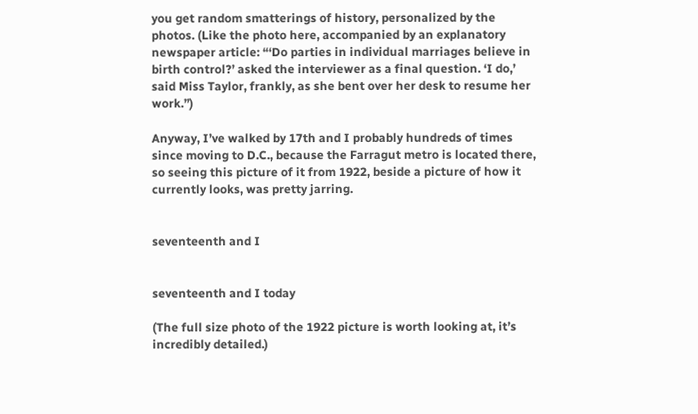you get random smatterings of history, personalized by the photos. (Like the photo here, accompanied by an explanatory newspaper article: “‘Do parties in individual marriages believe in birth control?’ asked the interviewer as a final question. ‘I do,’ said Miss Taylor, frankly, as she bent over her desk to resume her work.”)

Anyway, I’ve walked by 17th and I probably hundreds of times since moving to D.C., because the Farragut metro is located there, so seeing this picture of it from 1922, beside a picture of how it currently looks, was pretty jarring.


seventeenth and I


seventeenth and I today

(The full size photo of the 1922 picture is worth looking at, it’s incredibly detailed.)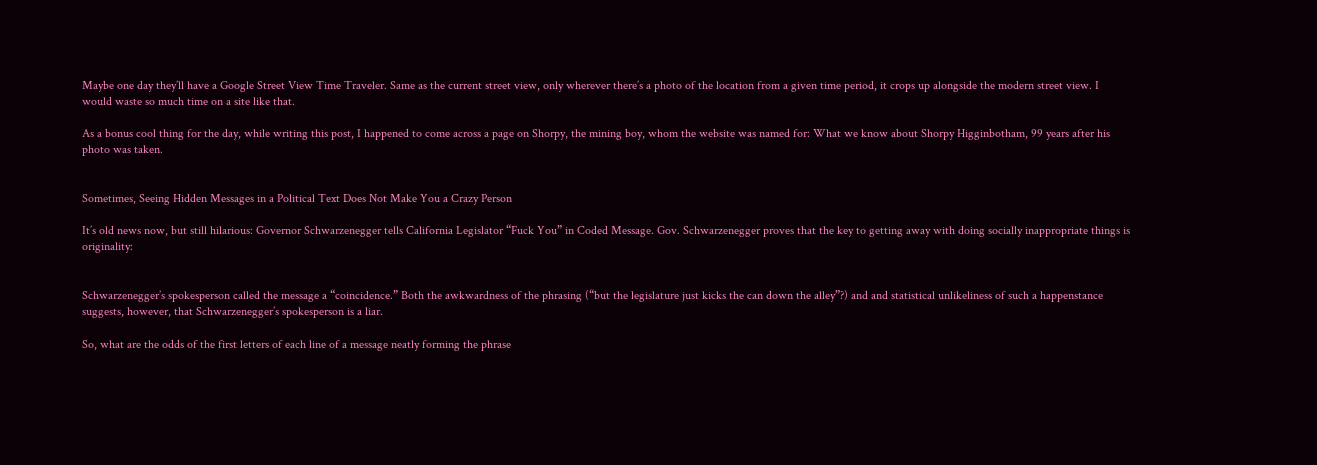Maybe one day they’ll have a Google Street View Time Traveler. Same as the current street view, only wherever there’s a photo of the location from a given time period, it crops up alongside the modern street view. I would waste so much time on a site like that.

As a bonus cool thing for the day, while writing this post, I happened to come across a page on Shorpy, the mining boy, whom the website was named for: What we know about Shorpy Higginbotham, 99 years after his photo was taken.


Sometimes, Seeing Hidden Messages in a Political Text Does Not Make You a Crazy Person

It’s old news now, but still hilarious: Governor Schwarzenegger tells California Legislator “Fuck You” in Coded Message. Gov. Schwarzenegger proves that the key to getting away with doing socially inappropriate things is originality:


Schwarzenegger’s spokesperson called the message a “coincidence.” Both the awkwardness of the phrasing (“but the legislature just kicks the can down the alley”?) and and statistical unlikeliness of such a happenstance suggests, however, that Schwarzenegger’s spokesperson is a liar.

So, what are the odds of the first letters of each line of a message neatly forming the phrase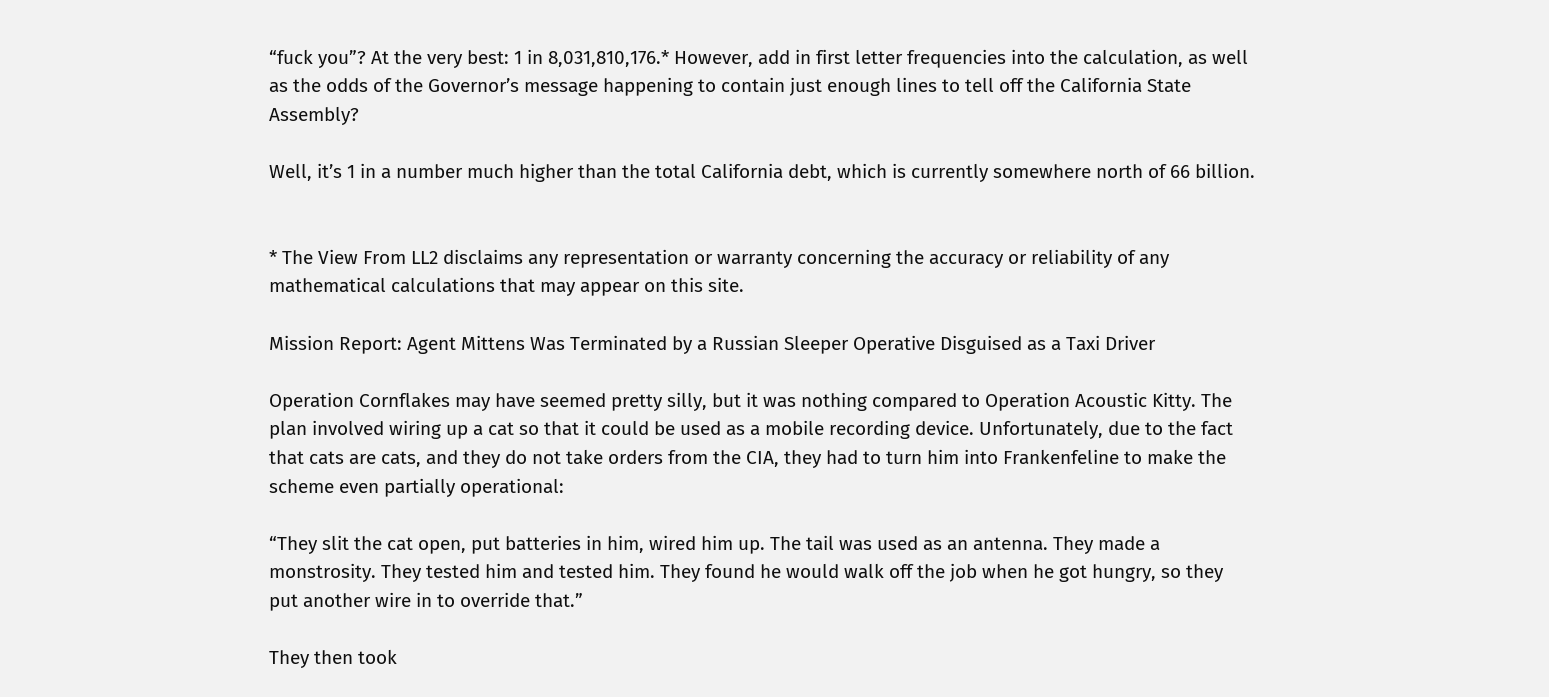“fuck you”? At the very best: 1 in 8,031,810,176.* However, add in first letter frequencies into the calculation, as well as the odds of the Governor’s message happening to contain just enough lines to tell off the California State Assembly?

Well, it’s 1 in a number much higher than the total California debt, which is currently somewhere north of 66 billion.


* The View From LL2 disclaims any representation or warranty concerning the accuracy or reliability of any mathematical calculations that may appear on this site.

Mission Report: Agent Mittens Was Terminated by a Russian Sleeper Operative Disguised as a Taxi Driver

Operation Cornflakes may have seemed pretty silly, but it was nothing compared to Operation Acoustic Kitty. The plan involved wiring up a cat so that it could be used as a mobile recording device. Unfortunately, due to the fact that cats are cats, and they do not take orders from the CIA, they had to turn him into Frankenfeline to make the scheme even partially operational:

“They slit the cat open, put batteries in him, wired him up. The tail was used as an antenna. They made a monstrosity. They tested him and tested him. They found he would walk off the job when he got hungry, so they put another wire in to override that.”

They then took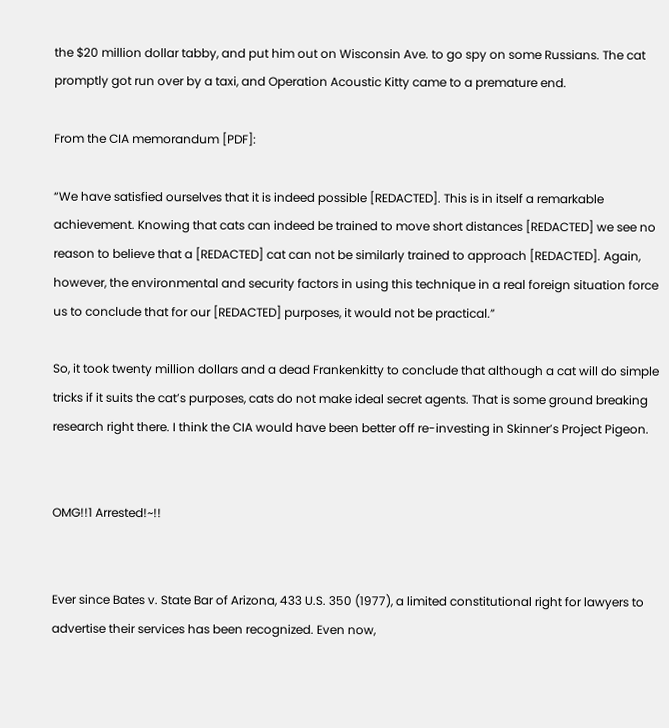the $20 million dollar tabby, and put him out on Wisconsin Ave. to go spy on some Russians. The cat promptly got run over by a taxi, and Operation Acoustic Kitty came to a premature end.

From the CIA memorandum [PDF]:

“We have satisfied ourselves that it is indeed possible [REDACTED]. This is in itself a remarkable achievement. Knowing that cats can indeed be trained to move short distances [REDACTED] we see no reason to believe that a [REDACTED] cat can not be similarly trained to approach [REDACTED]. Again, however, the environmental and security factors in using this technique in a real foreign situation force us to conclude that for our [REDACTED] purposes, it would not be practical.”

So, it took twenty million dollars and a dead Frankenkitty to conclude that although a cat will do simple tricks if it suits the cat’s purposes, cats do not make ideal secret agents. That is some ground breaking research right there. I think the CIA would have been better off re-investing in Skinner’s Project Pigeon.


OMG!!1 Arrested!~!!


Ever since Bates v. State Bar of Arizona, 433 U.S. 350 (1977), a limited constitutional right for lawyers to advertise their services has been recognized. Even now,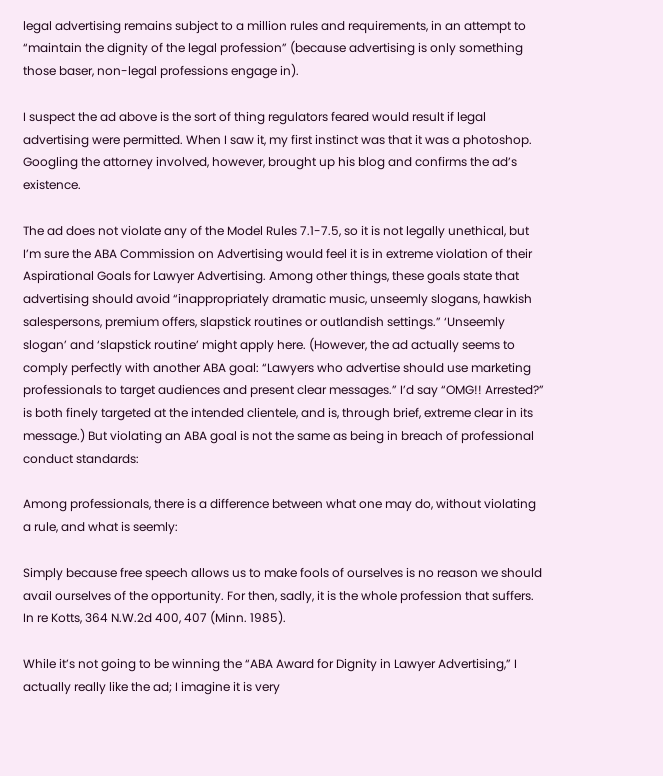legal advertising remains subject to a million rules and requirements, in an attempt to “maintain the dignity of the legal profession” (because advertising is only something those baser, non-legal professions engage in).

I suspect the ad above is the sort of thing regulators feared would result if legal advertising were permitted. When I saw it, my first instinct was that it was a photoshop. Googling the attorney involved, however, brought up his blog and confirms the ad’s existence.

The ad does not violate any of the Model Rules 7.1-7.5, so it is not legally unethical, but I’m sure the ABA Commission on Advertising would feel it is in extreme violation of their Aspirational Goals for Lawyer Advertising. Among other things, these goals state that advertising should avoid “inappropriately dramatic music, unseemly slogans, hawkish salespersons, premium offers, slapstick routines or outlandish settings.” ‘Unseemly slogan’ and ‘slapstick routine’ might apply here. (However, the ad actually seems to comply perfectly with another ABA goal: “Lawyers who advertise should use marketing professionals to target audiences and present clear messages.” I’d say “OMG!! Arrested?” is both finely targeted at the intended clientele, and is, through brief, extreme clear in its message.) But violating an ABA goal is not the same as being in breach of professional conduct standards:

Among professionals, there is a difference between what one may do, without violating a rule, and what is seemly:

Simply because free speech allows us to make fools of ourselves is no reason we should avail ourselves of the opportunity. For then, sadly, it is the whole profession that suffers. In re Kotts, 364 N.W.2d 400, 407 (Minn. 1985).

While it’s not going to be winning the “ABA Award for Dignity in Lawyer Advertising,” I actually really like the ad; I imagine it is very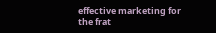effective marketing for the frat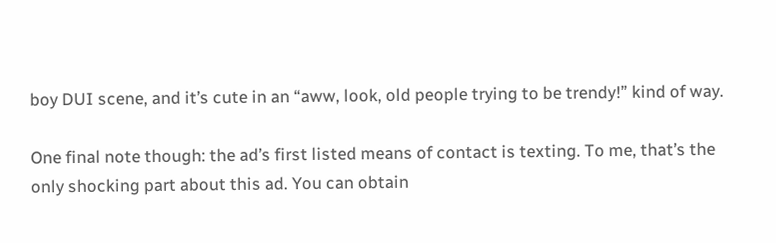boy DUI scene, and it’s cute in an “aww, look, old people trying to be trendy!” kind of way.

One final note though: the ad’s first listed means of contact is texting. To me, that’s the only shocking part about this ad. You can obtain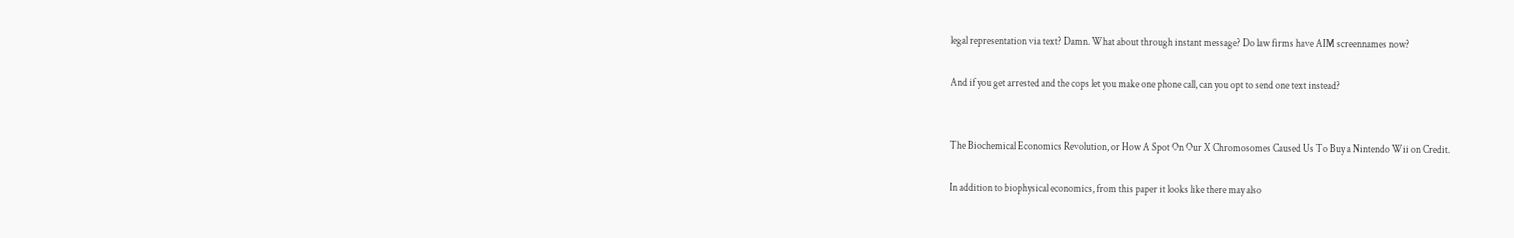legal representation via text? Damn. What about through instant message? Do law firms have AIM screennames now?

And if you get arrested and the cops let you make one phone call, can you opt to send one text instead?


The Biochemical Economics Revolution, or How A Spot On Our X Chromosomes Caused Us To Buy a Nintendo Wii on Credit.

In addition to biophysical economics, from this paper it looks like there may also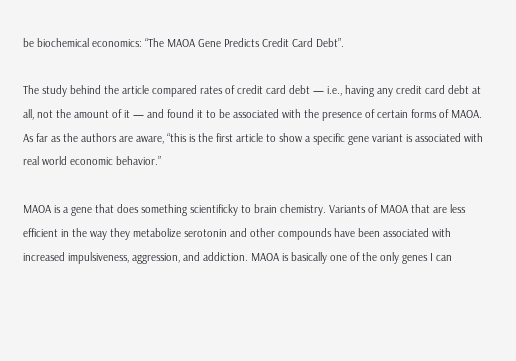be biochemical economics: “The MAOA Gene Predicts Credit Card Debt”.

The study behind the article compared rates of credit card debt — i.e., having any credit card debt at all, not the amount of it — and found it to be associated with the presence of certain forms of MAOA. As far as the authors are aware, “this is the first article to show a specific gene variant is associated with real world economic behavior.”

MAOA is a gene that does something scientificky to brain chemistry. Variants of MAOA that are less efficient in the way they metabolize serotonin and other compounds have been associated with increased impulsiveness, aggression, and addiction. MAOA is basically one of the only genes I can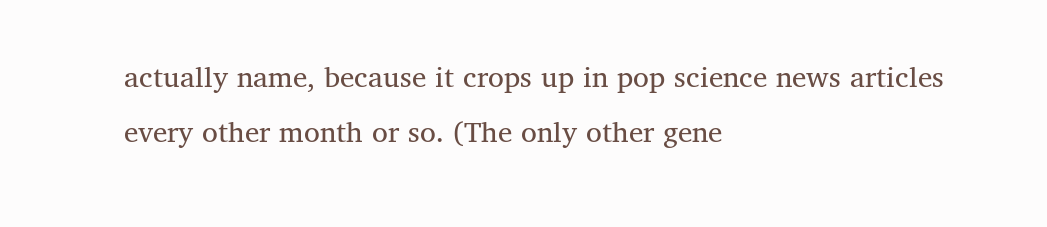actually name, because it crops up in pop science news articles every other month or so. (The only other gene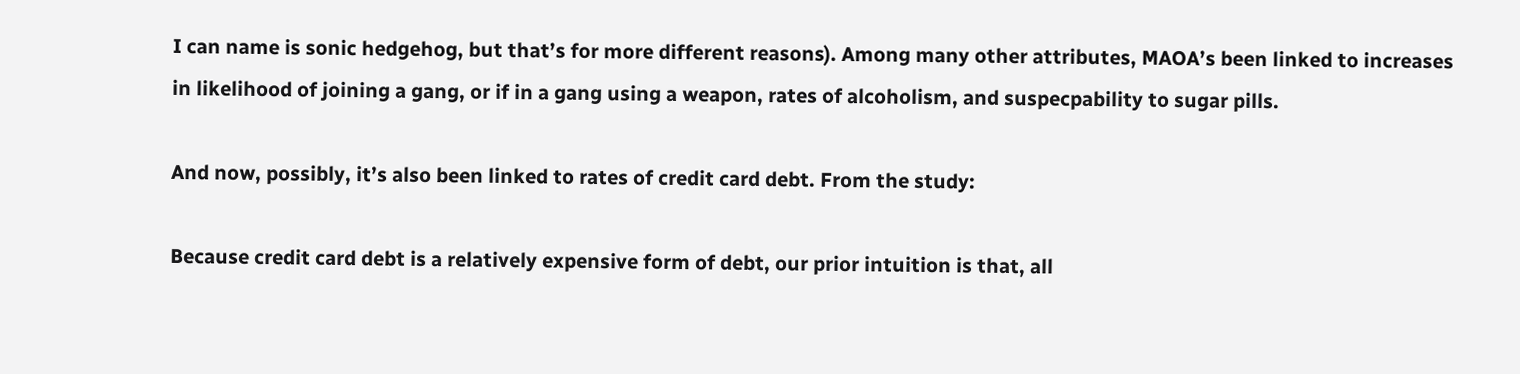I can name is sonic hedgehog, but that’s for more different reasons). Among many other attributes, MAOA’s been linked to increases in likelihood of joining a gang, or if in a gang using a weapon, rates of alcoholism, and suspecpability to sugar pills.

And now, possibly, it’s also been linked to rates of credit card debt. From the study:

Because credit card debt is a relatively expensive form of debt, our prior intuition is that, all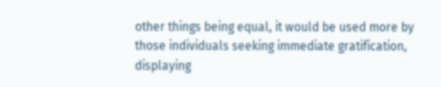other things being equal, it would be used more by those individuals seeking immediate gratification, displaying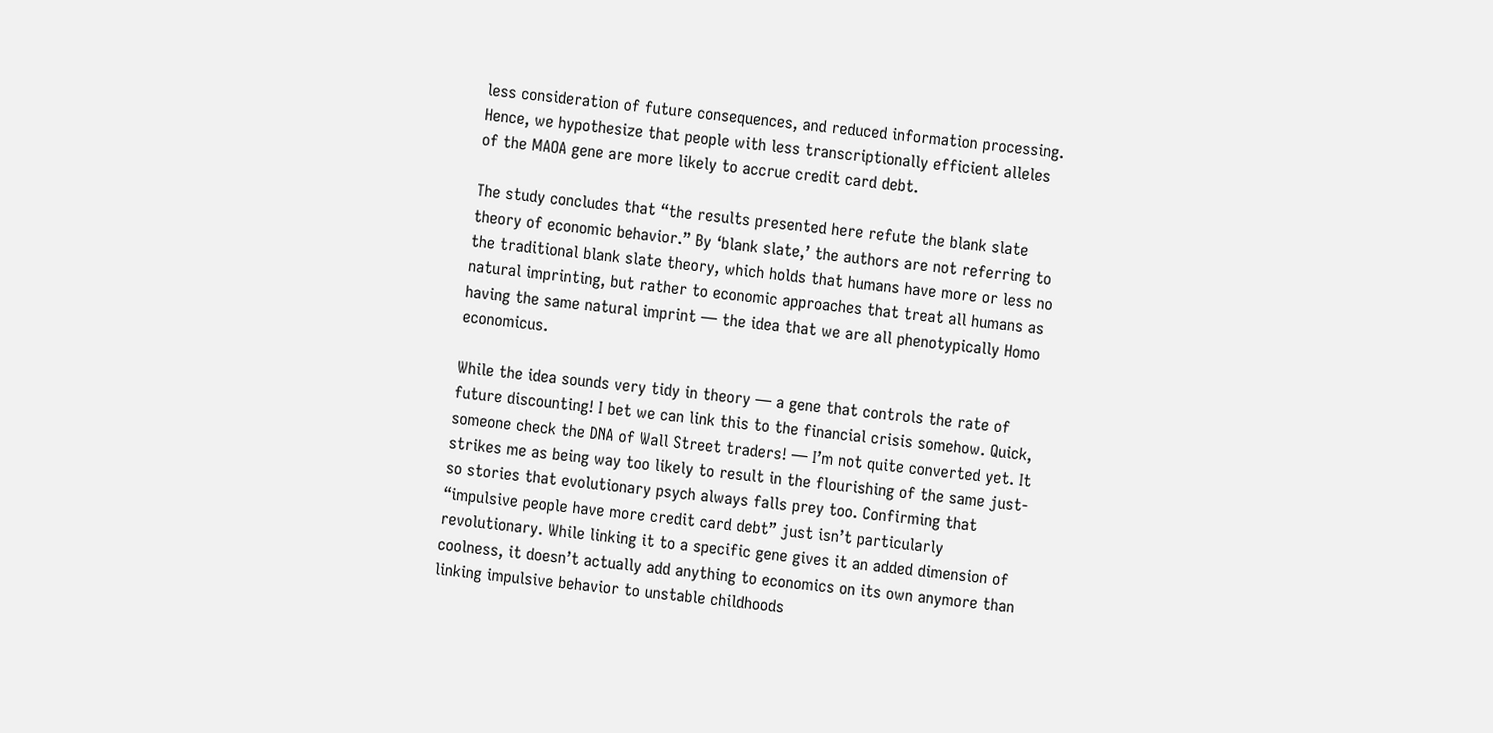less consideration of future consequences, and reduced information processing. Hence, we hypothesize that people with less transcriptionally efficient alleles of the MAOA gene are more likely to accrue credit card debt.

The study concludes that “the results presented here refute the blank slate theory of economic behavior.” By ‘blank slate,’ the authors are not referring to the traditional blank slate theory, which holds that humans have more or less no natural imprinting, but rather to economic approaches that treat all humans as having the same natural imprint — the idea that we are all phenotypically Homo economicus.

While the idea sounds very tidy in theory — a gene that controls the rate of future discounting! I bet we can link this to the financial crisis somehow. Quick, someone check the DNA of Wall Street traders! — I’m not quite converted yet. It strikes me as being way too likely to result in the flourishing of the same just-so stories that evolutionary psych always falls prey too. Confirming that “impulsive people have more credit card debt” just isn’t particularly revolutionary. While linking it to a specific gene gives it an added dimension of coolness, it doesn’t actually add anything to economics on its own anymore than linking impulsive behavior to unstable childhoods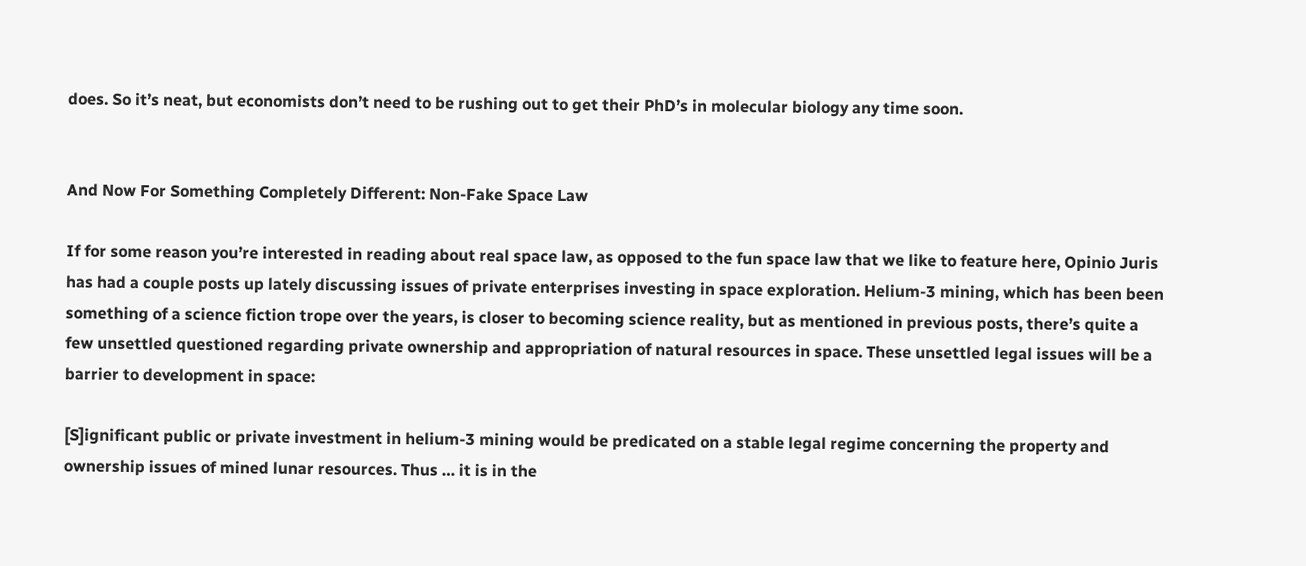does. So it’s neat, but economists don’t need to be rushing out to get their PhD’s in molecular biology any time soon.


And Now For Something Completely Different: Non-Fake Space Law

If for some reason you’re interested in reading about real space law, as opposed to the fun space law that we like to feature here, Opinio Juris has had a couple posts up lately discussing issues of private enterprises investing in space exploration. Helium-3 mining, which has been been something of a science fiction trope over the years, is closer to becoming science reality, but as mentioned in previous posts, there’s quite a few unsettled questioned regarding private ownership and appropriation of natural resources in space. These unsettled legal issues will be a barrier to development in space:

[S]ignificant public or private investment in helium-3 mining would be predicated on a stable legal regime concerning the property and ownership issues of mined lunar resources. Thus … it is in the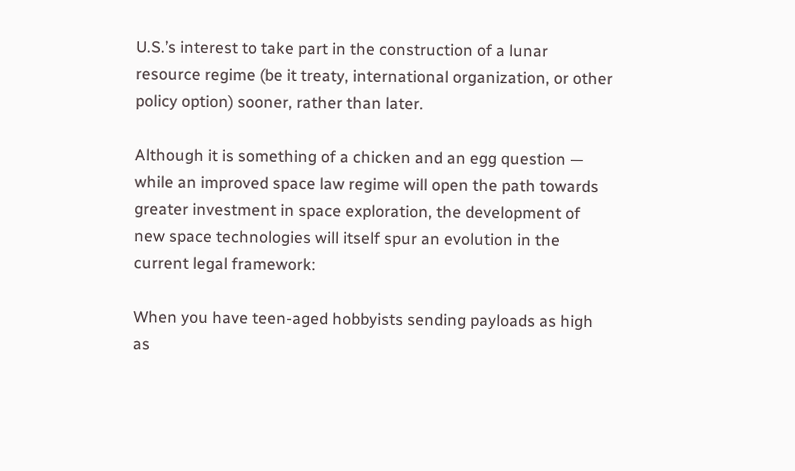U.S.’s interest to take part in the construction of a lunar resource regime (be it treaty, international organization, or other policy option) sooner, rather than later.

Although it is something of a chicken and an egg question — while an improved space law regime will open the path towards greater investment in space exploration, the development of new space technologies will itself spur an evolution in the current legal framework:

When you have teen-aged hobbyists sending payloads as high as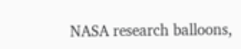NASA research balloons,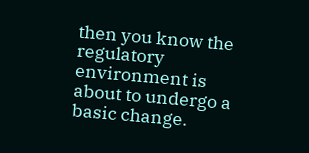then you know the regulatory environment is about to undergo a basic change.